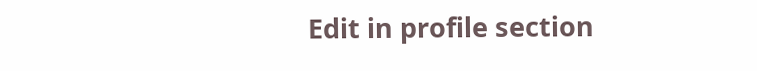Edit in profile section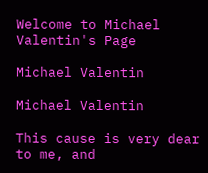Welcome to Michael Valentin's Page

Michael Valentin

Michael Valentin

This cause is very dear to me, and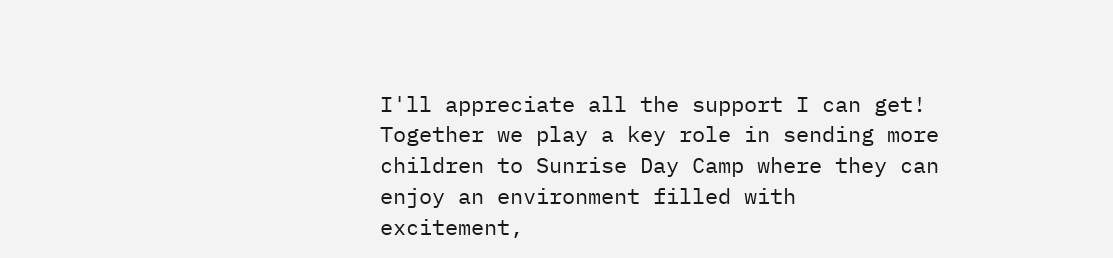I'll appreciate all the support I can get! Together we play a key role in sending more children to Sunrise Day Camp where they can enjoy an environment filled with excitement,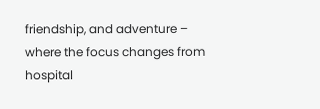friendship, and adventure – where the focus changes from hospital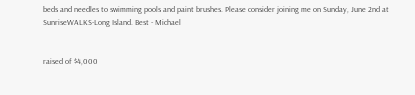beds and needles to swimming pools and paint brushes. Please consider joining me on Sunday, June 2nd at SunriseWALKS-Long Island. Best - Michael


raised of $4,000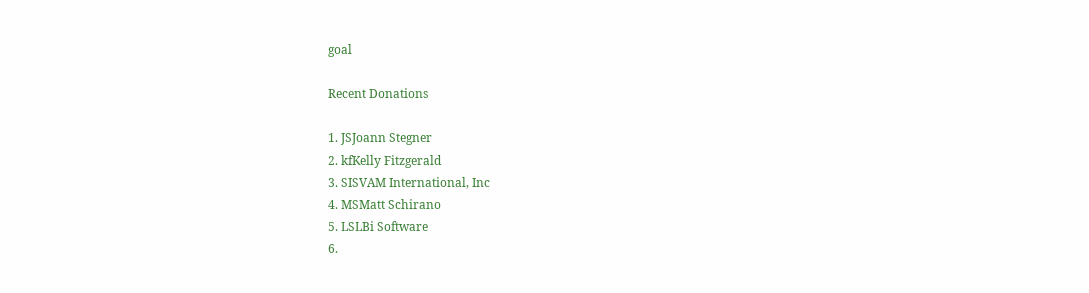goal

Recent Donations

1. JSJoann Stegner
2. kfKelly Fitzgerald
3. SISVAM International, Inc
4. MSMatt Schirano
5. LSLBi Software
6.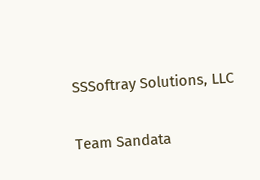SSSoftray Solutions, LLC

Team Sandata